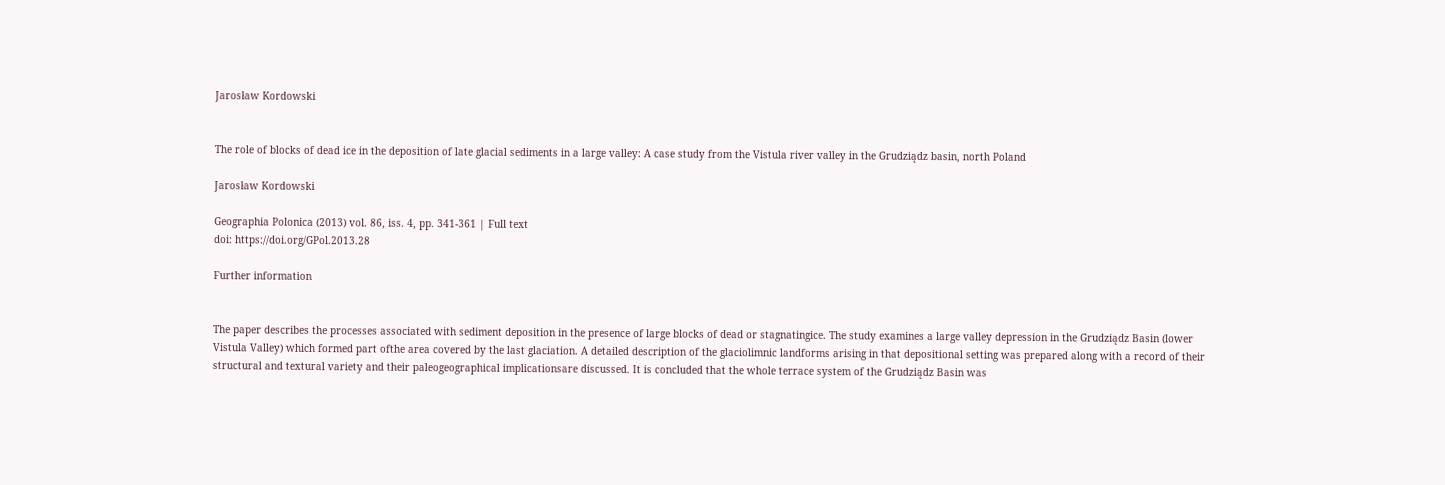Jarosław Kordowski


The role of blocks of dead ice in the deposition of late glacial sediments in a large valley: A case study from the Vistula river valley in the Grudziądz basin, north Poland

Jarosław Kordowski

Geographia Polonica (2013) vol. 86, iss. 4, pp. 341-361 | Full text
doi: https://doi.org/GPol.2013.28

Further information


The paper describes the processes associated with sediment deposition in the presence of large blocks of dead or stagnatingice. The study examines a large valley depression in the Grudziądz Basin (lower Vistula Valley) which formed part ofthe area covered by the last glaciation. A detailed description of the glaciolimnic landforms arising in that depositional setting was prepared along with a record of their structural and textural variety and their paleogeographical implicationsare discussed. It is concluded that the whole terrace system of the Grudziądz Basin was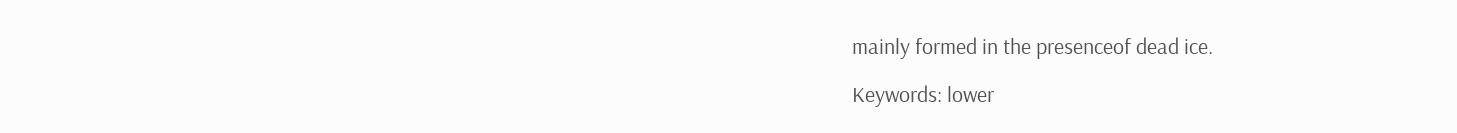mainly formed in the presenceof dead ice.

Keywords: lower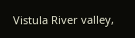Vistula River valley,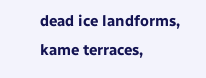dead ice landforms, kame terraces,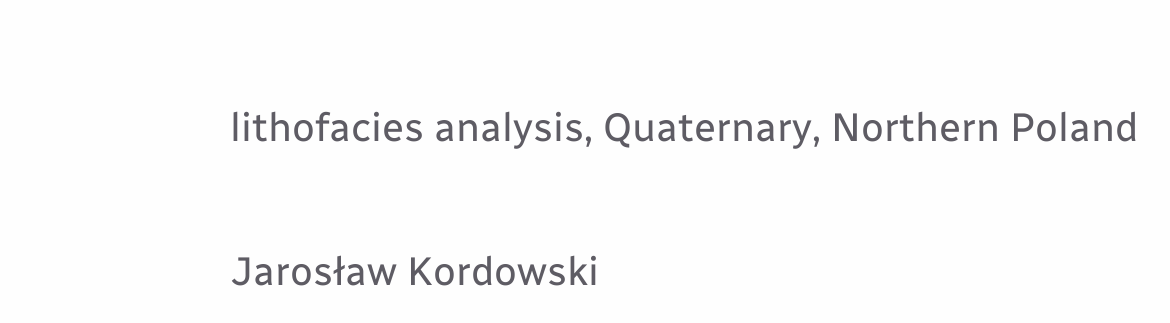lithofacies analysis, Quaternary, Northern Poland

Jarosław Kordowski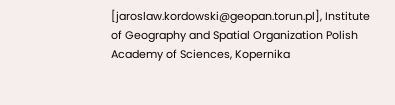[jaroslaw.kordowski@geopan.torun.pl], Institute of Geography and Spatial Organization Polish Academy of Sciences, Kopernika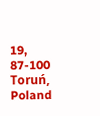19, 87-100 Toruń, Poland